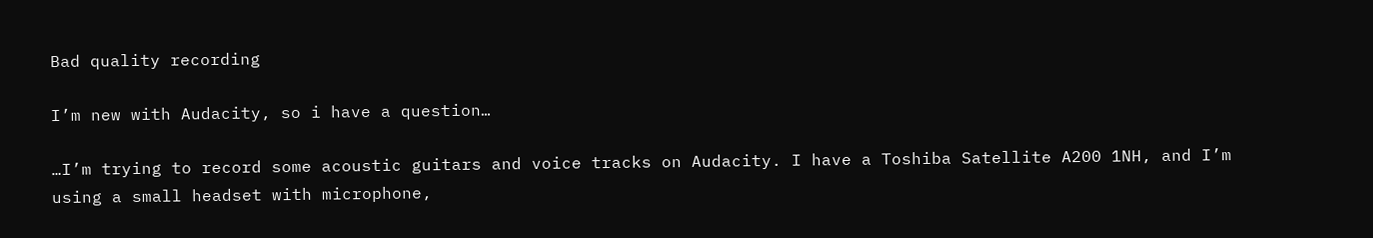Bad quality recording

I’m new with Audacity, so i have a question…

…I’m trying to record some acoustic guitars and voice tracks on Audacity. I have a Toshiba Satellite A200 1NH, and I’m using a small headset with microphone,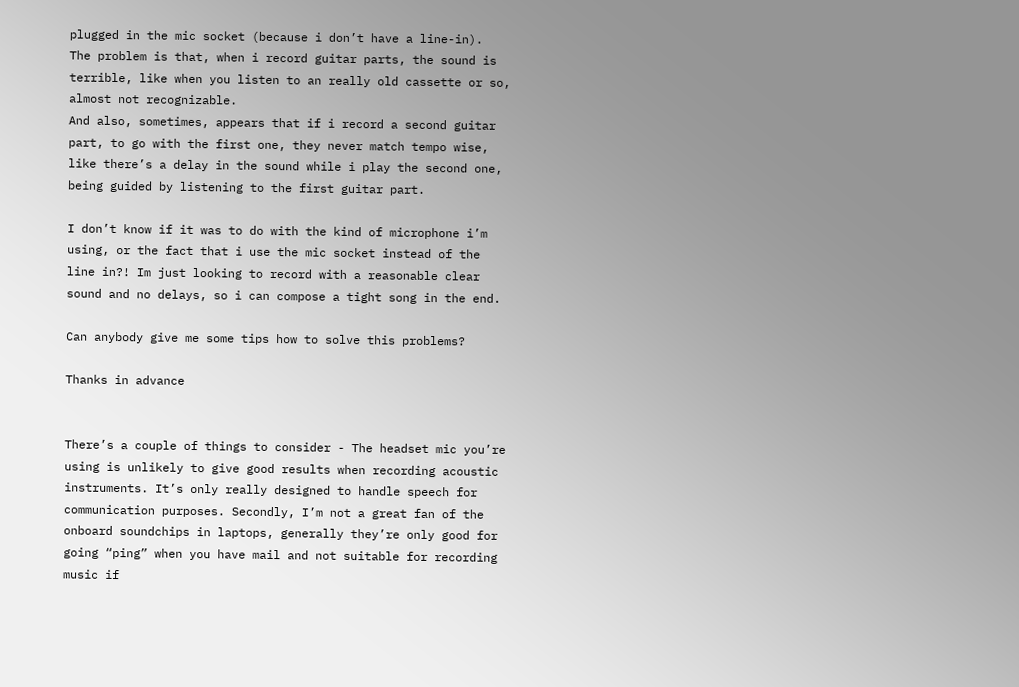plugged in the mic socket (because i don’t have a line-in).
The problem is that, when i record guitar parts, the sound is terrible, like when you listen to an really old cassette or so, almost not recognizable.
And also, sometimes, appears that if i record a second guitar part, to go with the first one, they never match tempo wise, like there’s a delay in the sound while i play the second one, being guided by listening to the first guitar part.

I don’t know if it was to do with the kind of microphone i’m using, or the fact that i use the mic socket instead of the line in?! Im just looking to record with a reasonable clear sound and no delays, so i can compose a tight song in the end.

Can anybody give me some tips how to solve this problems?

Thanks in advance


There’s a couple of things to consider - The headset mic you’re using is unlikely to give good results when recording acoustic instruments. It’s only really designed to handle speech for communication purposes. Secondly, I’m not a great fan of the onboard soundchips in laptops, generally they’re only good for going “ping” when you have mail and not suitable for recording music if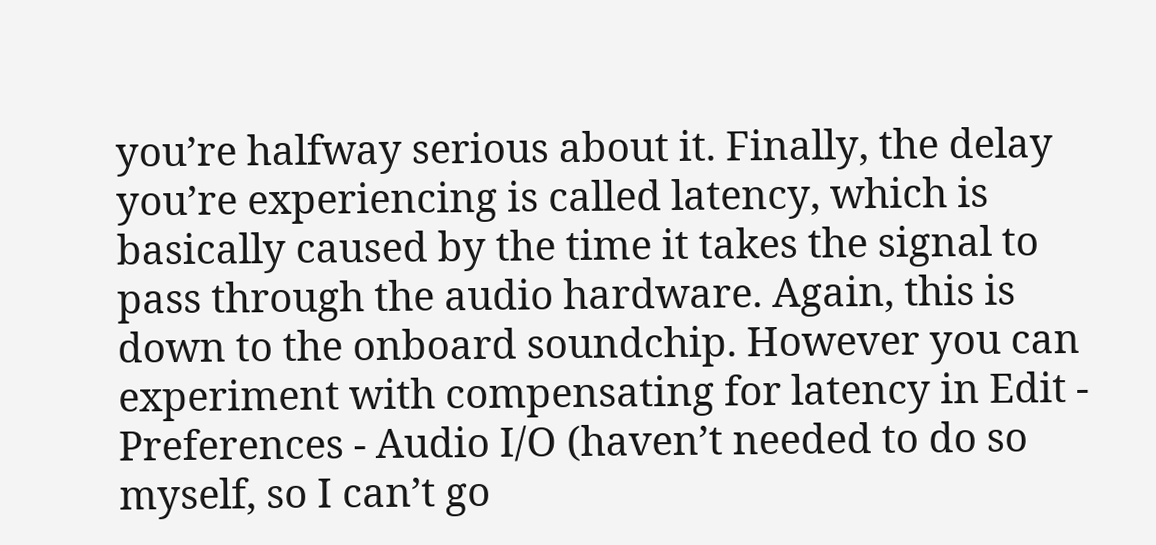you’re halfway serious about it. Finally, the delay you’re experiencing is called latency, which is basically caused by the time it takes the signal to pass through the audio hardware. Again, this is down to the onboard soundchip. However you can experiment with compensating for latency in Edit - Preferences - Audio I/O (haven’t needed to do so myself, so I can’t go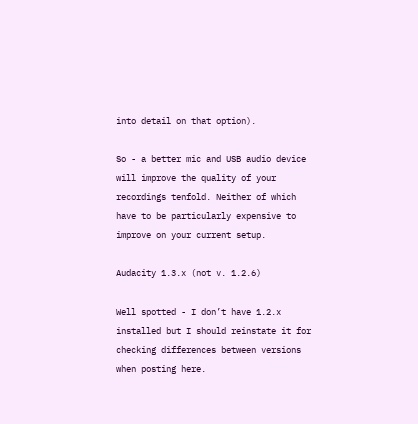into detail on that option).

So - a better mic and USB audio device will improve the quality of your recordings tenfold. Neither of which have to be particularly expensive to improve on your current setup.

Audacity 1.3.x (not v. 1.2.6)

Well spotted - I don’t have 1.2.x installed but I should reinstate it for checking differences between versions when posting here.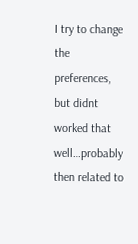I try to change the preferences, but didnt worked that well…probably then related to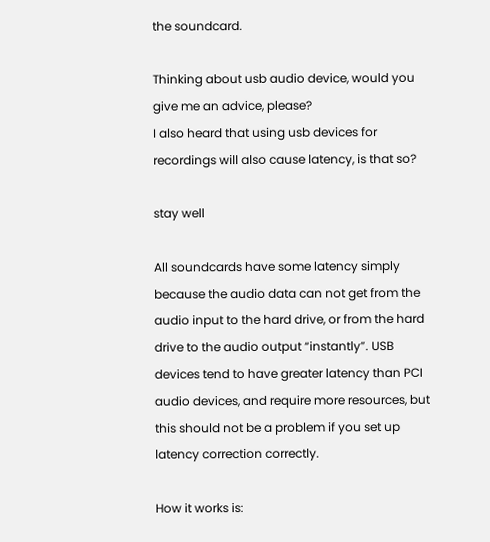the soundcard.

Thinking about usb audio device, would you give me an advice, please?
I also heard that using usb devices for recordings will also cause latency, is that so?

stay well

All soundcards have some latency simply because the audio data can not get from the audio input to the hard drive, or from the hard drive to the audio output “instantly”. USB devices tend to have greater latency than PCI audio devices, and require more resources, but this should not be a problem if you set up latency correction correctly.

How it works is: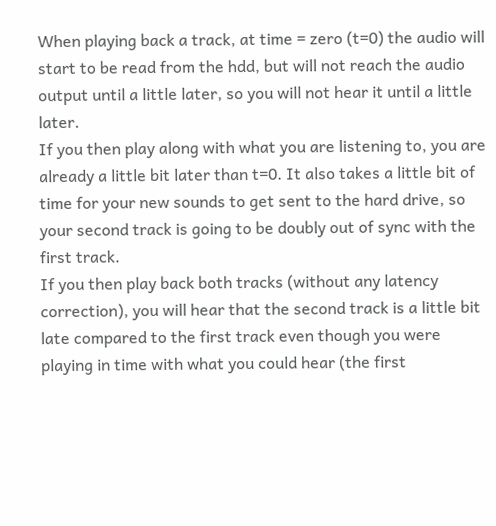When playing back a track, at time = zero (t=0) the audio will start to be read from the hdd, but will not reach the audio output until a little later, so you will not hear it until a little later.
If you then play along with what you are listening to, you are already a little bit later than t=0. It also takes a little bit of time for your new sounds to get sent to the hard drive, so your second track is going to be doubly out of sync with the first track.
If you then play back both tracks (without any latency correction), you will hear that the second track is a little bit late compared to the first track even though you were playing in time with what you could hear (the first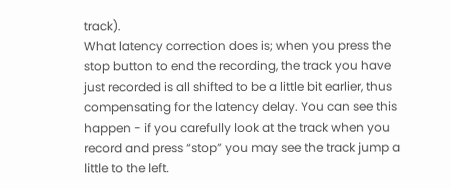track).
What latency correction does is; when you press the stop button to end the recording, the track you have just recorded is all shifted to be a little bit earlier, thus compensating for the latency delay. You can see this happen - if you carefully look at the track when you record and press “stop” you may see the track jump a little to the left.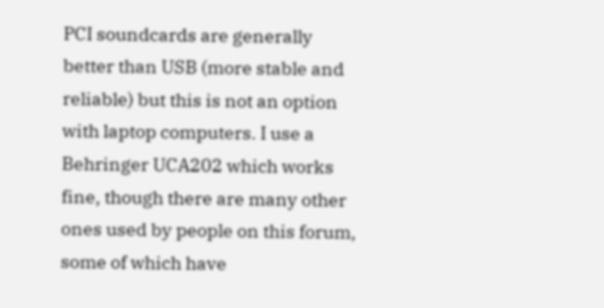PCI soundcards are generally better than USB (more stable and reliable) but this is not an option with laptop computers. I use a Behringer UCA202 which works fine, though there are many other ones used by people on this forum, some of which have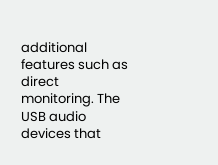additional features such as direct monitoring. The USB audio devices that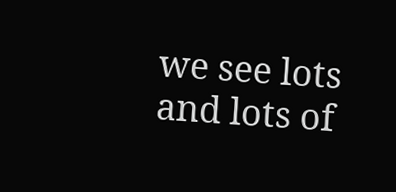we see lots and lots of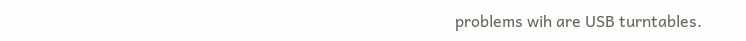problems wih are USB turntables.